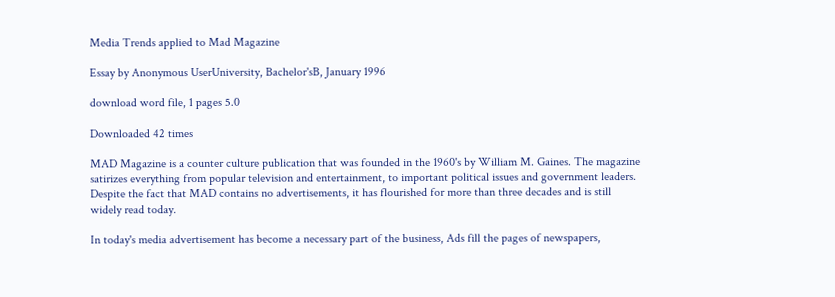Media Trends applied to Mad Magazine

Essay by Anonymous UserUniversity, Bachelor'sB, January 1996

download word file, 1 pages 5.0

Downloaded 42 times

MAD Magazine is a counter culture publication that was founded in the 1960's by William M. Gaines. The magazine satirizes everything from popular television and entertainment, to important political issues and government leaders. Despite the fact that MAD contains no advertisements, it has flourished for more than three decades and is still widely read today.

In today's media advertisement has become a necessary part of the business, Ads fill the pages of newspapers,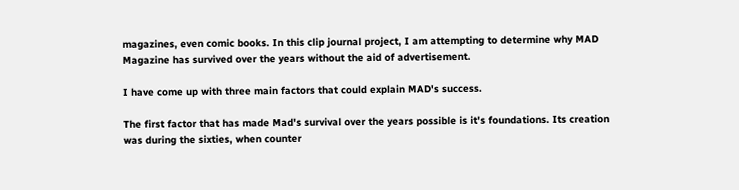magazines, even comic books. In this clip journal project, I am attempting to determine why MAD Magazine has survived over the years without the aid of advertisement.

I have come up with three main factors that could explain MAD's success.

The first factor that has made Mad's survival over the years possible is it's foundations. Its creation was during the sixties, when counter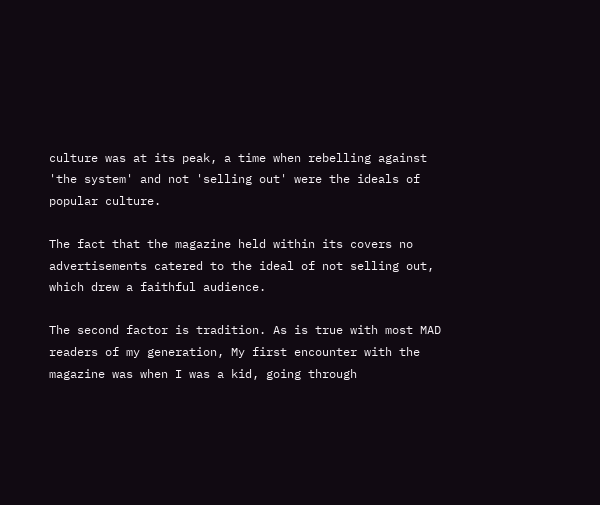culture was at its peak, a time when rebelling against 'the system' and not 'selling out' were the ideals of popular culture.

The fact that the magazine held within its covers no advertisements catered to the ideal of not selling out, which drew a faithful audience.

The second factor is tradition. As is true with most MAD readers of my generation, My first encounter with the magazine was when I was a kid, going through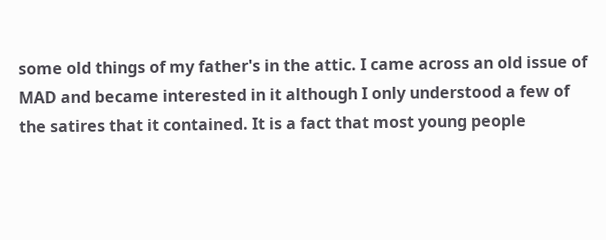some old things of my father's in the attic. I came across an old issue of MAD and became interested in it although I only understood a few of the satires that it contained. It is a fact that most young people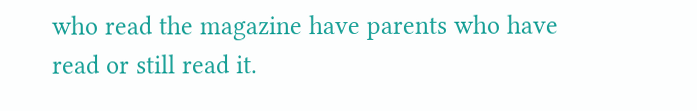who read the magazine have parents who have read or still read it.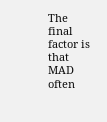The final factor is that MAD often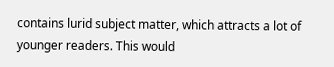contains lurid subject matter, which attracts a lot of younger readers. This would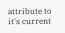attribute to it's current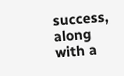success, along with a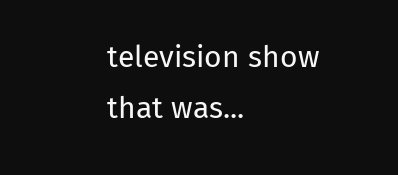television show that was...